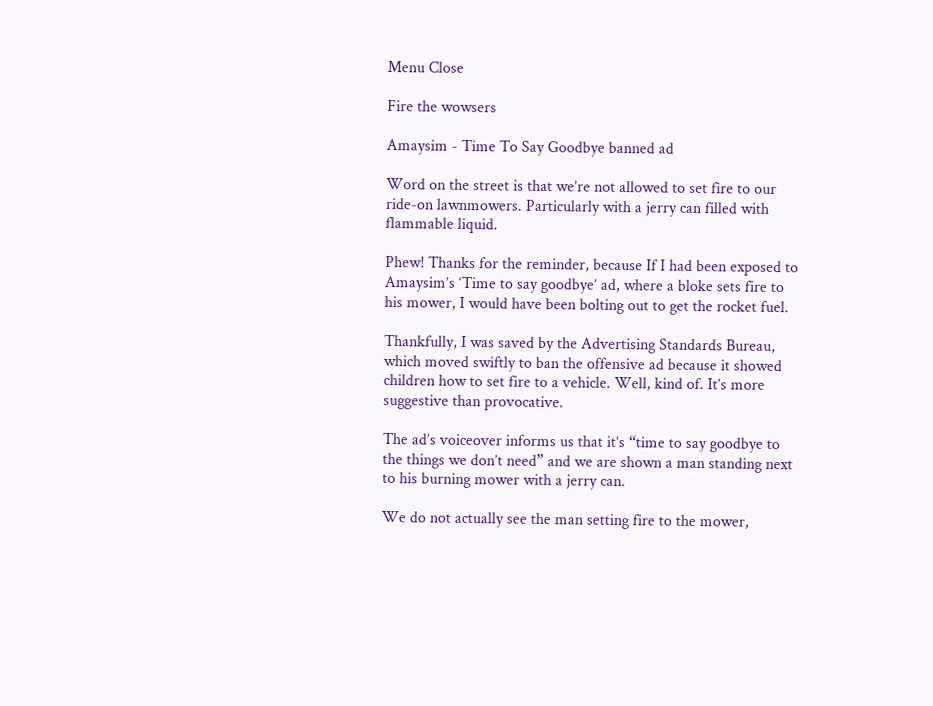Menu Close

Fire the wowsers

Amaysim - Time To Say Goodbye banned ad

Word on the street is that we’re not allowed to set fire to our ride-on lawnmowers. Particularly with a jerry can filled with flammable liquid.

Phew! Thanks for the reminder, because If I had been exposed to Amaysim’s ‘Time to say goodbye’ ad, where a bloke sets fire to his mower, I would have been bolting out to get the rocket fuel.

Thankfully, I was saved by the Advertising Standards Bureau, which moved swiftly to ban the offensive ad because it showed children how to set fire to a vehicle. Well, kind of. It’s more suggestive than provocative.

The ad’s voiceover informs us that it’s “time to say goodbye to the things we don’t need” and we are shown a man standing next to his burning mower with a jerry can.

We do not actually see the man setting fire to the mower,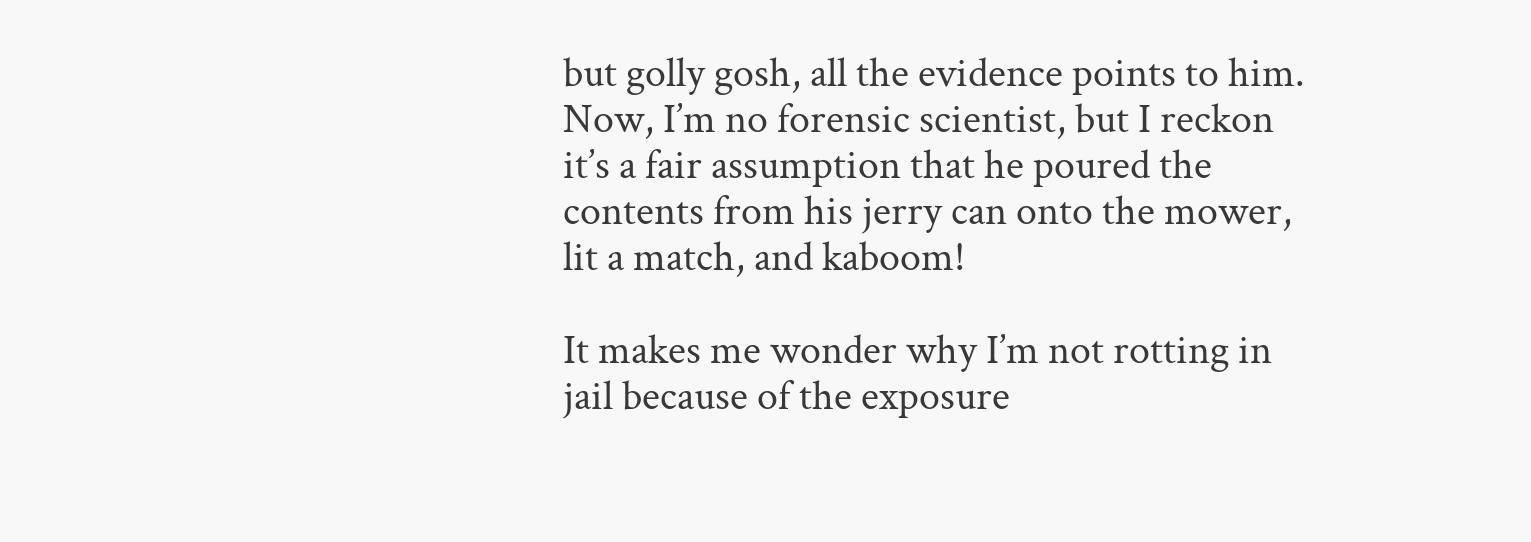but golly gosh, all the evidence points to him. Now, I’m no forensic scientist, but I reckon it’s a fair assumption that he poured the contents from his jerry can onto the mower, lit a match, and kaboom!

It makes me wonder why I’m not rotting in jail because of the exposure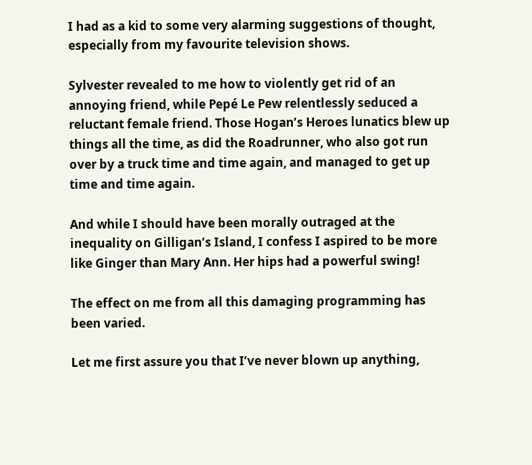I had as a kid to some very alarming suggestions of thought, especially from my favourite television shows.

Sylvester revealed to me how to violently get rid of an annoying friend, while Pepé Le Pew relentlessly seduced a reluctant female friend. Those Hogan’s Heroes lunatics blew up things all the time, as did the Roadrunner, who also got run over by a truck time and time again, and managed to get up time and time again.

And while I should have been morally outraged at the inequality on Gilligan’s Island, I confess I aspired to be more like Ginger than Mary Ann. Her hips had a powerful swing!

The effect on me from all this damaging programming has been varied.

Let me first assure you that I’ve never blown up anything,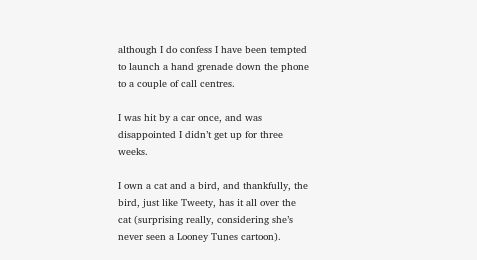although I do confess I have been tempted to launch a hand grenade down the phone to a couple of call centres.

I was hit by a car once, and was disappointed I didn’t get up for three weeks.

I own a cat and a bird, and thankfully, the bird, just like Tweety, has it all over the cat (surprising really, considering she’s never seen a Looney Tunes cartoon).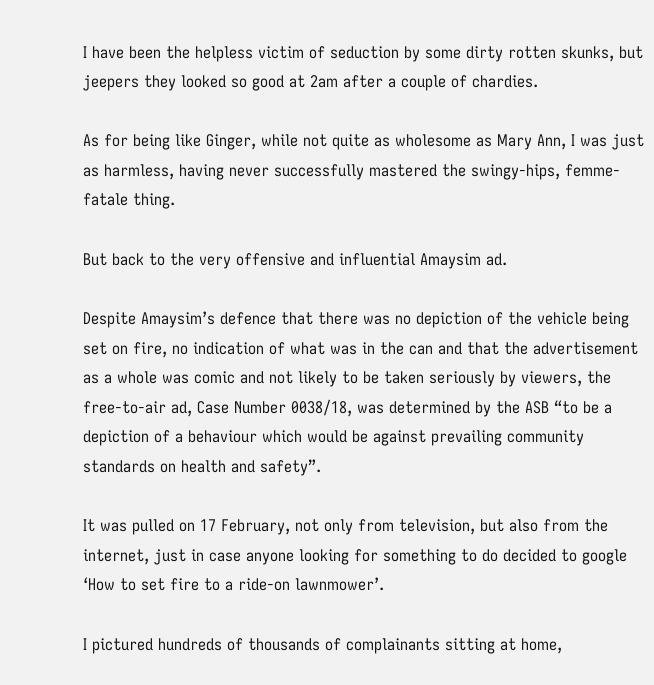I have been the helpless victim of seduction by some dirty rotten skunks, but jeepers they looked so good at 2am after a couple of chardies.

As for being like Ginger, while not quite as wholesome as Mary Ann, I was just as harmless, having never successfully mastered the swingy-hips, femme-fatale thing.

But back to the very offensive and influential Amaysim ad.

Despite Amaysim’s defence that there was no depiction of the vehicle being set on fire, no indication of what was in the can and that the advertisement as a whole was comic and not likely to be taken seriously by viewers, the free-to-air ad, Case Number 0038/18, was determined by the ASB “to be a depiction of a behaviour which would be against prevailing community standards on health and safety”.

It was pulled on 17 February, not only from television, but also from the internet, just in case anyone looking for something to do decided to google ‘How to set fire to a ride-on lawnmower’.

I pictured hundreds of thousands of complainants sitting at home,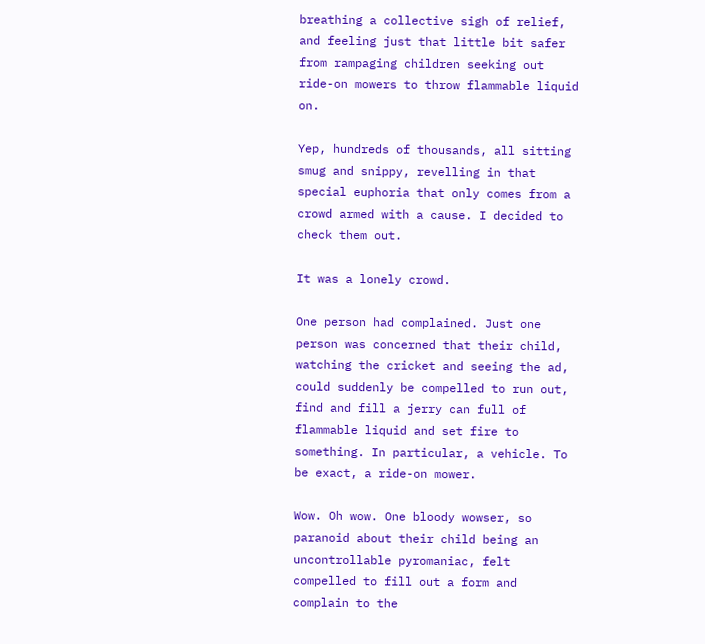breathing a collective sigh of relief, and feeling just that little bit safer from rampaging children seeking out ride-on mowers to throw flammable liquid on.

Yep, hundreds of thousands, all sitting smug and snippy, revelling in that special euphoria that only comes from a crowd armed with a cause. I decided to check them out.

It was a lonely crowd.

One person had complained. Just one person was concerned that their child, watching the cricket and seeing the ad, could suddenly be compelled to run out, find and fill a jerry can full of flammable liquid and set fire to something. In particular, a vehicle. To be exact, a ride-on mower.

Wow. Oh wow. One bloody wowser, so paranoid about their child being an uncontrollable pyromaniac, felt compelled to fill out a form and complain to the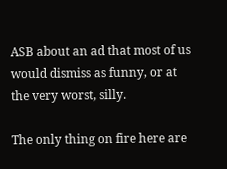ASB about an ad that most of us would dismiss as funny, or at the very worst, silly.

The only thing on fire here are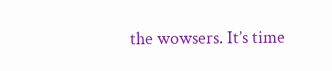the wowsers. It’s time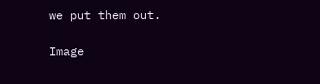we put them out.

Image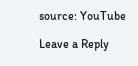source: YouTube

Leave a Reply